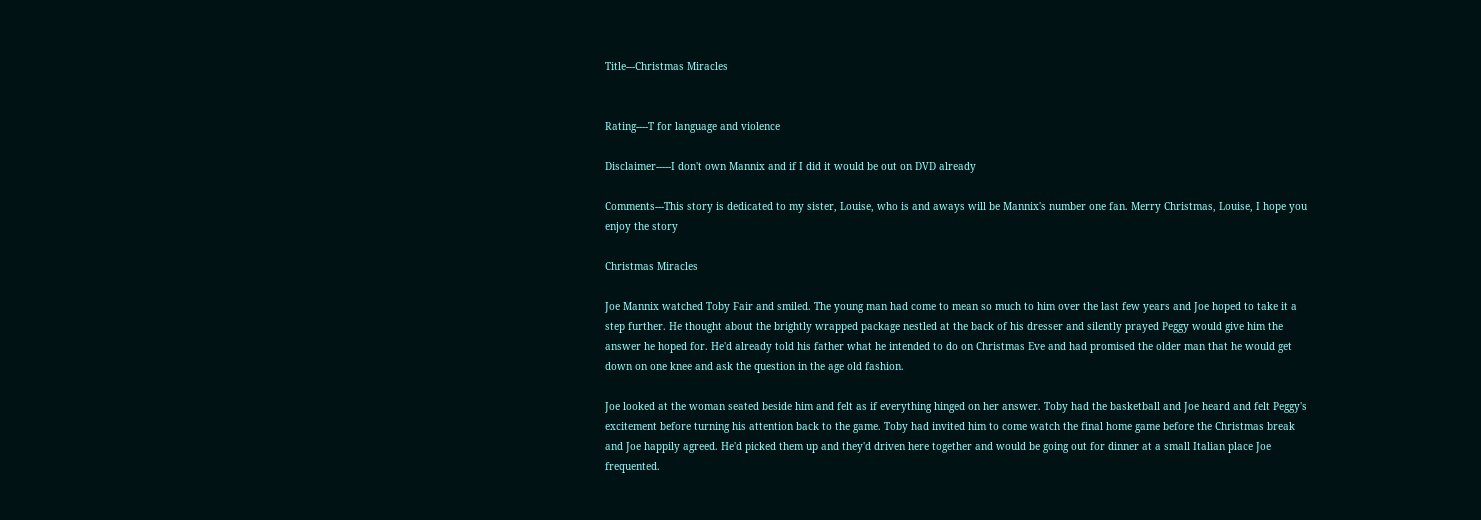Title---Christmas Miracles


Rating----T for language and violence

Disclaimer-----I don't own Mannix and if I did it would be out on DVD already

Comments---This story is dedicated to my sister, Louise, who is and aways will be Mannix's number one fan. Merry Christmas, Louise, I hope you enjoy the story

Christmas Miracles

Joe Mannix watched Toby Fair and smiled. The young man had come to mean so much to him over the last few years and Joe hoped to take it a step further. He thought about the brightly wrapped package nestled at the back of his dresser and silently prayed Peggy would give him the answer he hoped for. He'd already told his father what he intended to do on Christmas Eve and had promised the older man that he would get down on one knee and ask the question in the age old fashion.

Joe looked at the woman seated beside him and felt as if everything hinged on her answer. Toby had the basketball and Joe heard and felt Peggy's excitement before turning his attention back to the game. Toby had invited him to come watch the final home game before the Christmas break and Joe happily agreed. He'd picked them up and they'd driven here together and would be going out for dinner at a small Italian place Joe frequented.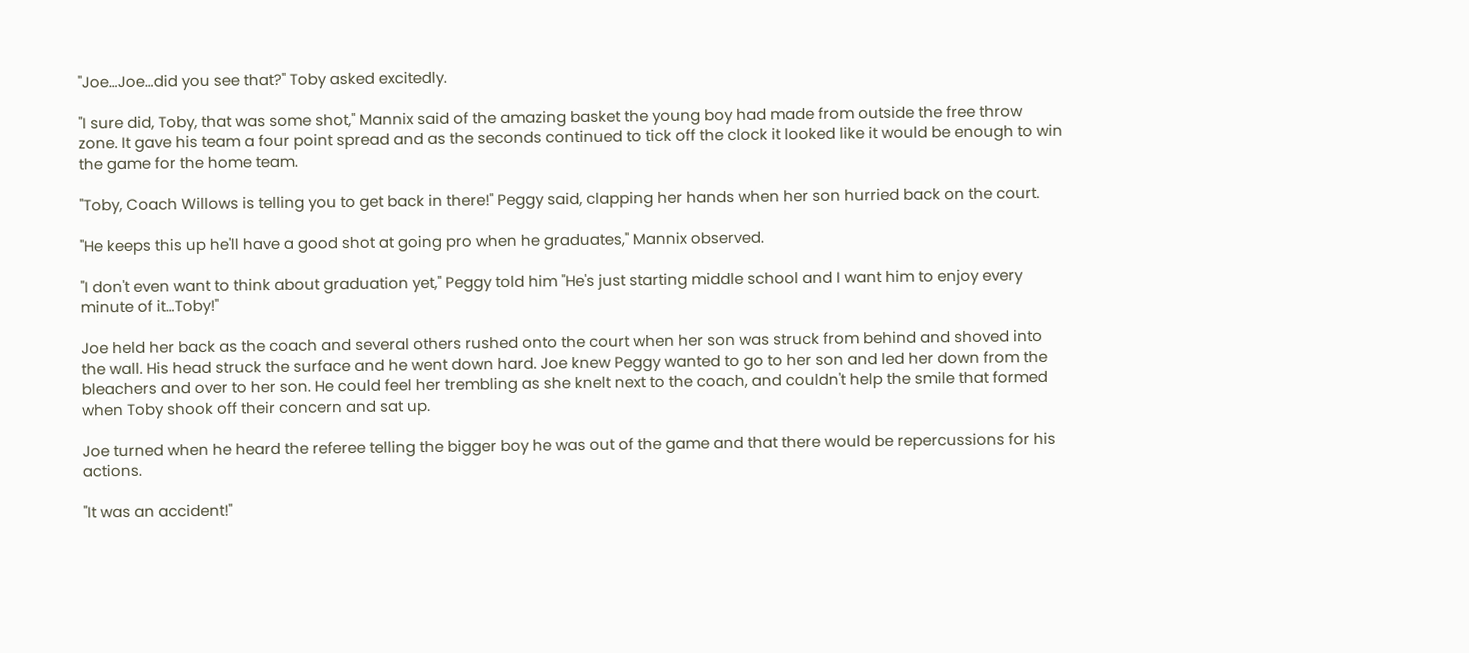"Joe…Joe…did you see that?" Toby asked excitedly.

"I sure did, Toby, that was some shot," Mannix said of the amazing basket the young boy had made from outside the free throw zone. It gave his team a four point spread and as the seconds continued to tick off the clock it looked like it would be enough to win the game for the home team.

"Toby, Coach Willows is telling you to get back in there!" Peggy said, clapping her hands when her son hurried back on the court.

"He keeps this up he'll have a good shot at going pro when he graduates," Mannix observed.

"I don't even want to think about graduation yet," Peggy told him "He's just starting middle school and I want him to enjoy every minute of it…Toby!"

Joe held her back as the coach and several others rushed onto the court when her son was struck from behind and shoved into the wall. His head struck the surface and he went down hard. Joe knew Peggy wanted to go to her son and led her down from the bleachers and over to her son. He could feel her trembling as she knelt next to the coach, and couldn't help the smile that formed when Toby shook off their concern and sat up.

Joe turned when he heard the referee telling the bigger boy he was out of the game and that there would be repercussions for his actions.

"It was an accident!"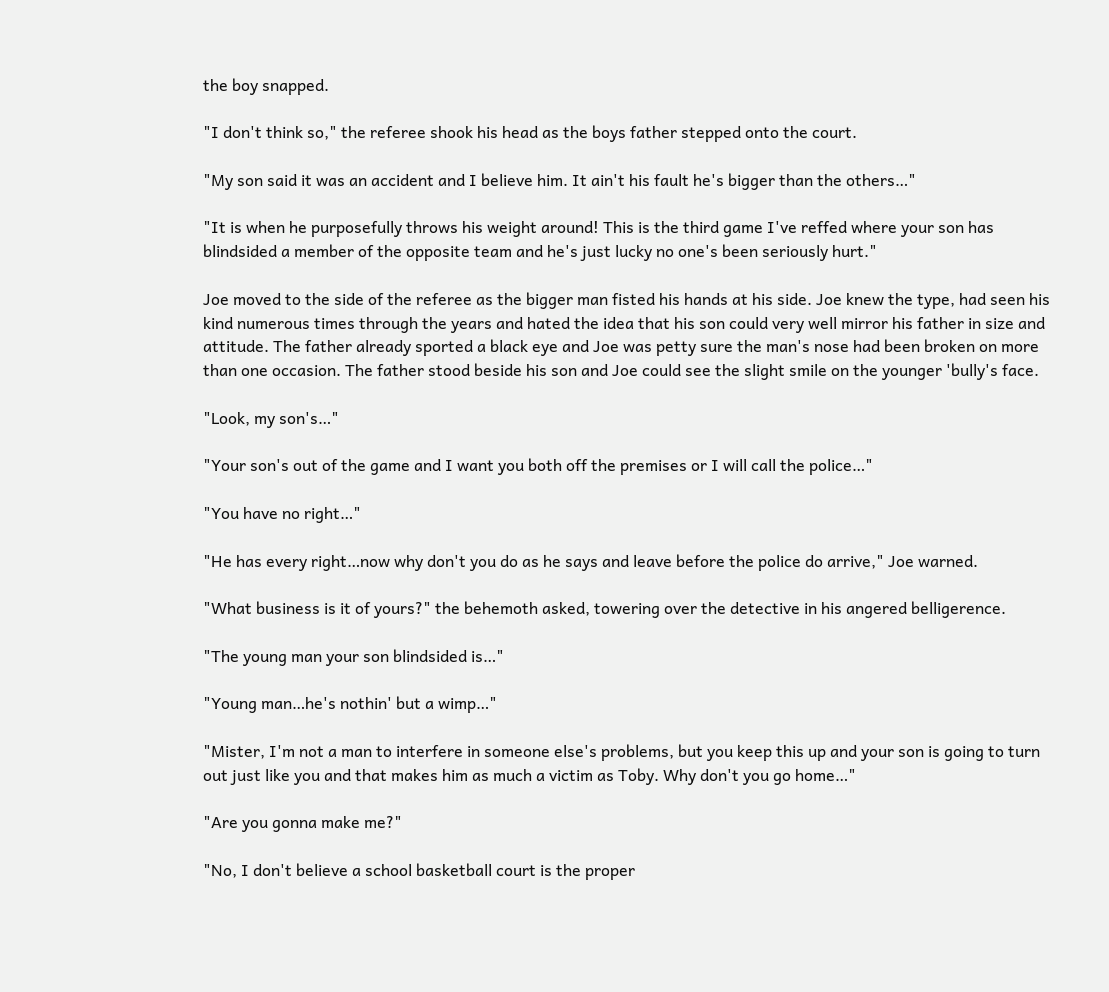the boy snapped.

"I don't think so," the referee shook his head as the boys father stepped onto the court.

"My son said it was an accident and I believe him. It ain't his fault he's bigger than the others…"

"It is when he purposefully throws his weight around! This is the third game I've reffed where your son has blindsided a member of the opposite team and he's just lucky no one's been seriously hurt."

Joe moved to the side of the referee as the bigger man fisted his hands at his side. Joe knew the type, had seen his kind numerous times through the years and hated the idea that his son could very well mirror his father in size and attitude. The father already sported a black eye and Joe was petty sure the man's nose had been broken on more than one occasion. The father stood beside his son and Joe could see the slight smile on the younger 'bully's face.

"Look, my son's…"

"Your son's out of the game and I want you both off the premises or I will call the police…"

"You have no right…"

"He has every right…now why don't you do as he says and leave before the police do arrive," Joe warned.

"What business is it of yours?" the behemoth asked, towering over the detective in his angered belligerence.

"The young man your son blindsided is…"

"Young man…he's nothin' but a wimp…"

"Mister, I'm not a man to interfere in someone else's problems, but you keep this up and your son is going to turn out just like you and that makes him as much a victim as Toby. Why don't you go home…"

"Are you gonna make me?"

"No, I don't believe a school basketball court is the proper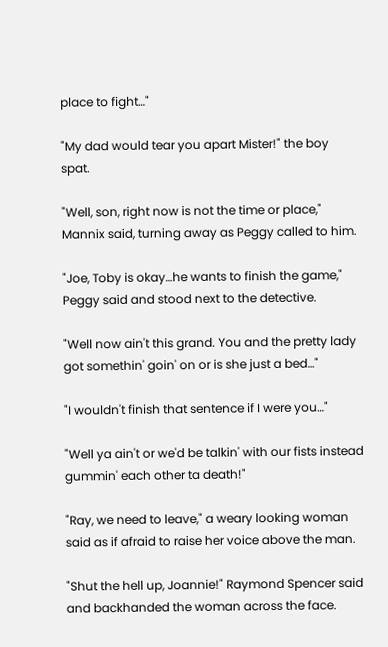place to fight…"

"My dad would tear you apart Mister!" the boy spat.

"Well, son, right now is not the time or place," Mannix said, turning away as Peggy called to him.

"Joe, Toby is okay…he wants to finish the game," Peggy said and stood next to the detective.

"Well now ain't this grand. You and the pretty lady got somethin' goin' on or is she just a bed…"

"I wouldn't finish that sentence if I were you…"

"Well ya ain't or we'd be talkin' with our fists instead gummin' each other ta death!"

"Ray, we need to leave," a weary looking woman said as if afraid to raise her voice above the man.

"Shut the hell up, Joannie!" Raymond Spencer said and backhanded the woman across the face.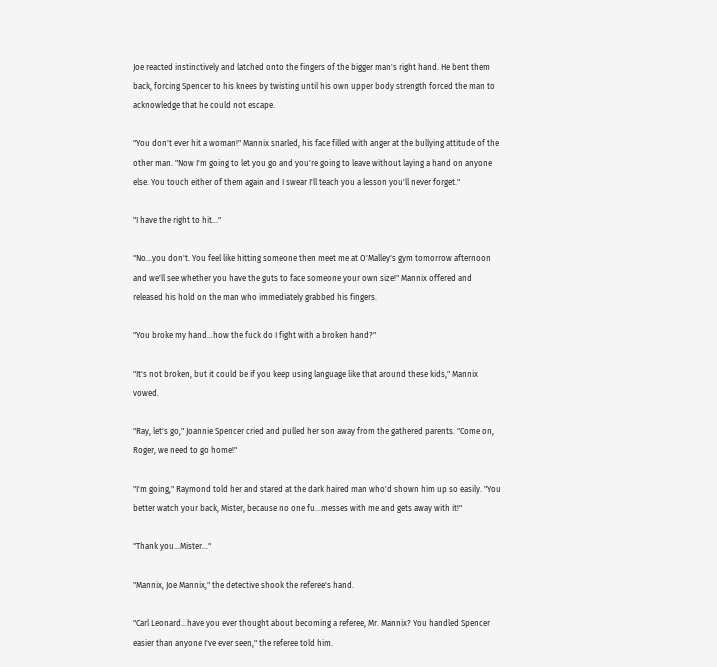Joe reacted instinctively and latched onto the fingers of the bigger man's right hand. He bent them back, forcing Spencer to his knees by twisting until his own upper body strength forced the man to acknowledge that he could not escape.

"You don't ever hit a woman!" Mannix snarled, his face filled with anger at the bullying attitude of the other man. "Now I'm going to let you go and you're going to leave without laying a hand on anyone else. You touch either of them again and I swear I'll teach you a lesson you'll never forget."

"I have the right to hit…"

"No…you don't. You feel like hitting someone then meet me at O'Malley's gym tomorrow afternoon and we'll see whether you have the guts to face someone your own size!" Mannix offered and released his hold on the man who immediately grabbed his fingers.

"You broke my hand…how the fuck do I fight with a broken hand?"

"It's not broken, but it could be if you keep using language like that around these kids," Mannix vowed.

"Ray, let's go," Joannie Spencer cried and pulled her son away from the gathered parents. "Come on, Roger, we need to go home!"

"I'm going," Raymond told her and stared at the dark haired man who'd shown him up so easily. "You better watch your back, Mister, because no one fu…messes with me and gets away with it!"

"Thank you…Mister…"

"Mannix, Joe Mannix," the detective shook the referee's hand.

"Carl Leonard…have you ever thought about becoming a referee, Mr. Mannix? You handled Spencer easier than anyone I've ever seen," the referee told him.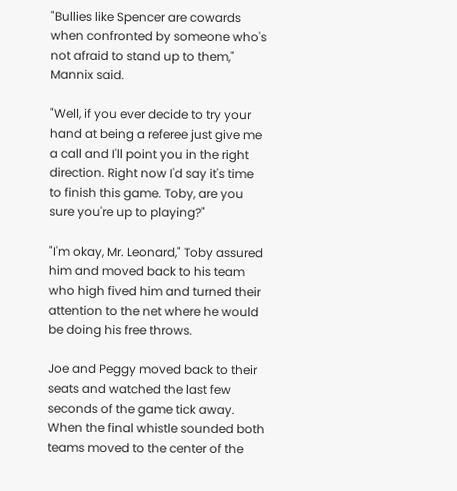"Bullies like Spencer are cowards when confronted by someone who's not afraid to stand up to them," Mannix said.

"Well, if you ever decide to try your hand at being a referee just give me a call and I'll point you in the right direction. Right now I'd say it's time to finish this game. Toby, are you sure you're up to playing?"

"I'm okay, Mr. Leonard," Toby assured him and moved back to his team who high fived him and turned their attention to the net where he would be doing his free throws.

Joe and Peggy moved back to their seats and watched the last few seconds of the game tick away. When the final whistle sounded both teams moved to the center of the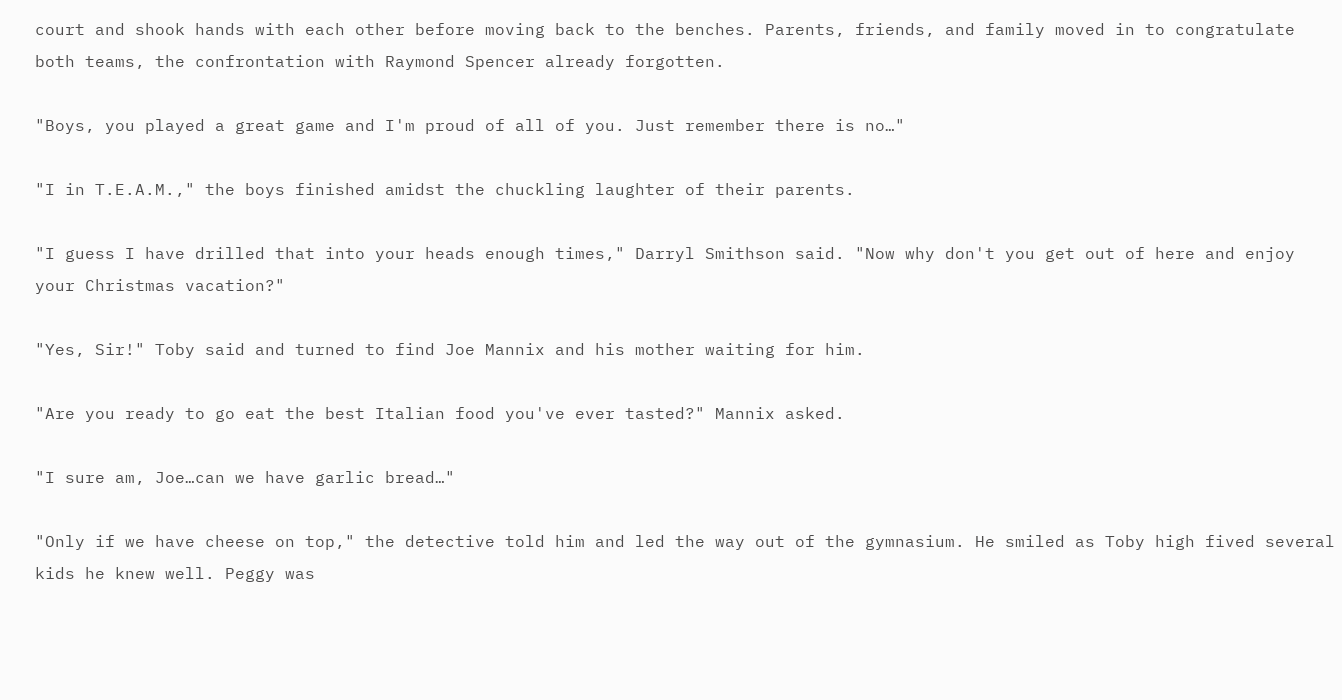court and shook hands with each other before moving back to the benches. Parents, friends, and family moved in to congratulate both teams, the confrontation with Raymond Spencer already forgotten.

"Boys, you played a great game and I'm proud of all of you. Just remember there is no…"

"I in T.E.A.M.," the boys finished amidst the chuckling laughter of their parents.

"I guess I have drilled that into your heads enough times," Darryl Smithson said. "Now why don't you get out of here and enjoy your Christmas vacation?"

"Yes, Sir!" Toby said and turned to find Joe Mannix and his mother waiting for him.

"Are you ready to go eat the best Italian food you've ever tasted?" Mannix asked.

"I sure am, Joe…can we have garlic bread…"

"Only if we have cheese on top," the detective told him and led the way out of the gymnasium. He smiled as Toby high fived several kids he knew well. Peggy was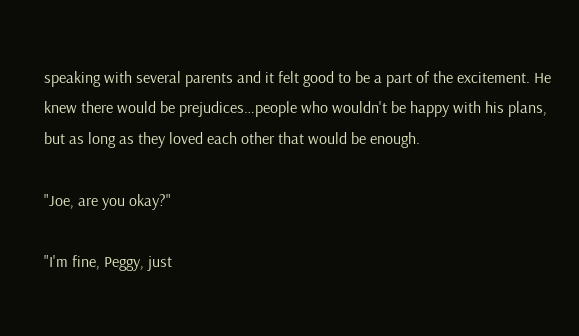speaking with several parents and it felt good to be a part of the excitement. He knew there would be prejudices…people who wouldn't be happy with his plans, but as long as they loved each other that would be enough.

"Joe, are you okay?"

"I'm fine, Peggy, just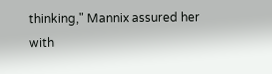thinking," Mannix assured her with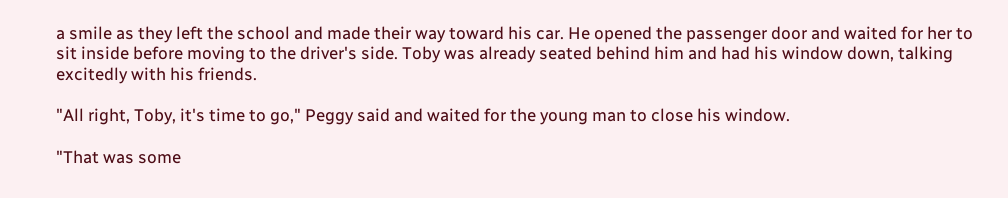a smile as they left the school and made their way toward his car. He opened the passenger door and waited for her to sit inside before moving to the driver's side. Toby was already seated behind him and had his window down, talking excitedly with his friends.

"All right, Toby, it's time to go," Peggy said and waited for the young man to close his window.

"That was some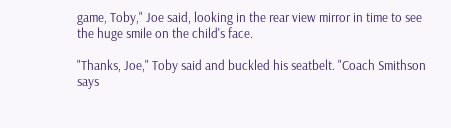game, Toby," Joe said, looking in the rear view mirror in time to see the huge smile on the child's face.

"Thanks, Joe," Toby said and buckled his seatbelt. "Coach Smithson says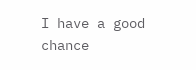I have a good chance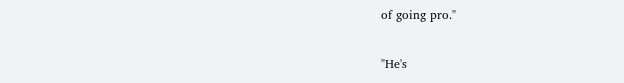of going pro."

"He's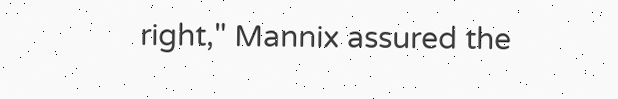right," Mannix assured the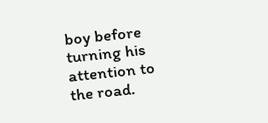boy before turning his attention to the road.